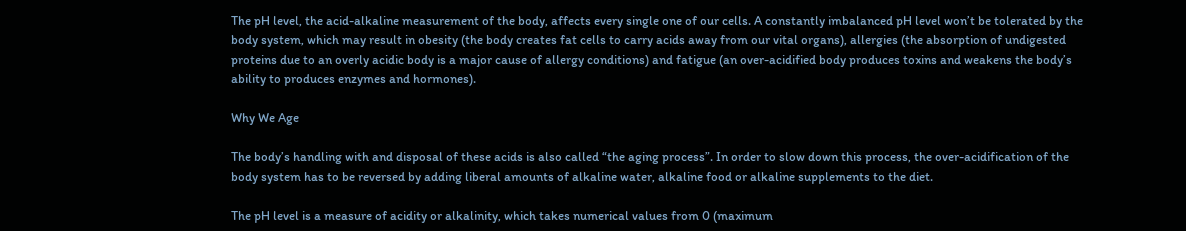The pH level, the acid-alkaline measurement of the body, affects every single one of our cells. A constantly imbalanced pH level won’t be tolerated by the body system, which may result in obesity (the body creates fat cells to carry acids away from our vital organs), allergies (the absorption of undigested proteins due to an overly acidic body is a major cause of allergy conditions) and fatigue (an over-acidified body produces toxins and weakens the body’s ability to produces enzymes and hormones).

Why We Age

The body’s handling with and disposal of these acids is also called “the aging process”. In order to slow down this process, the over-acidification of the body system has to be reversed by adding liberal amounts of alkaline water, alkaline food or alkaline supplements to the diet.

The pH level is a measure of acidity or alkalinity, which takes numerical values from 0 (maximum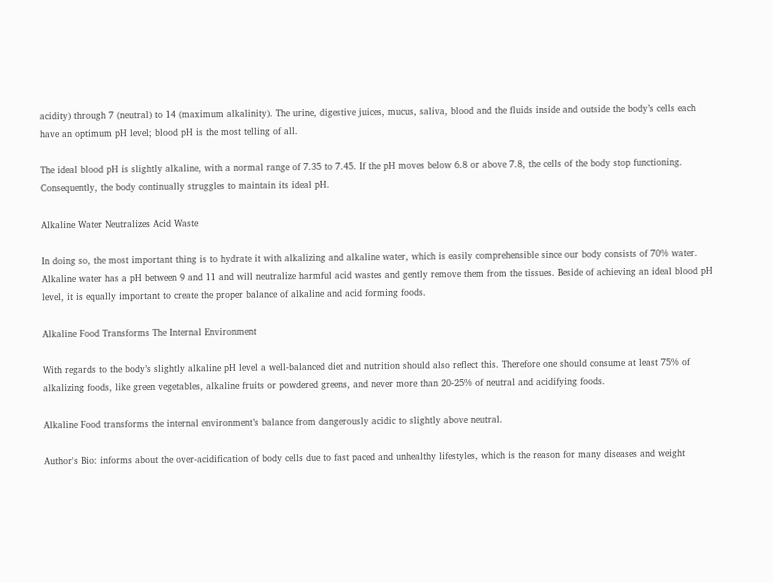acidity) through 7 (neutral) to 14 (maximum alkalinity). The urine, digestive juices, mucus, saliva, blood and the fluids inside and outside the body’s cells each have an optimum pH level; blood pH is the most telling of all.

The ideal blood pH is slightly alkaline, with a normal range of 7.35 to 7.45. If the pH moves below 6.8 or above 7.8, the cells of the body stop functioning. Consequently, the body continually struggles to maintain its ideal pH.

Alkaline Water Neutralizes Acid Waste

In doing so, the most important thing is to hydrate it with alkalizing and alkaline water, which is easily comprehensible since our body consists of 70% water. Alkaline water has a pH between 9 and 11 and will neutralize harmful acid wastes and gently remove them from the tissues. Beside of achieving an ideal blood pH level, it is equally important to create the proper balance of alkaline and acid forming foods.

Alkaline Food Transforms The Internal Environment

With regards to the body’s slightly alkaline pH level a well-balanced diet and nutrition should also reflect this. Therefore one should consume at least 75% of alkalizing foods, like green vegetables, alkaline fruits or powdered greens, and never more than 20-25% of neutral and acidifying foods.

Alkaline Food transforms the internal environment’s balance from dangerously acidic to slightly above neutral.

Author's Bio: informs about the over-acidification of body cells due to fast paced and unhealthy lifestyles, which is the reason for many diseases and weight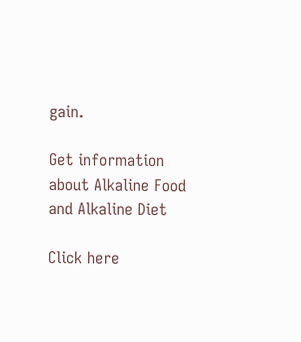gain.

Get information about Alkaline Food and Alkaline Diet

Click here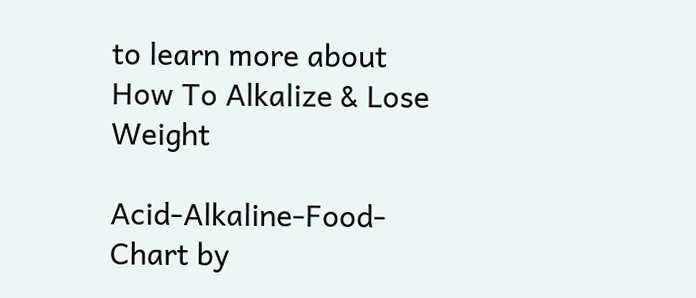to learn more about How To Alkalize & Lose Weight

Acid-Alkaline-Food-Chart by